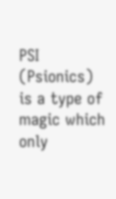PSI (Psionics) is a type of magic which only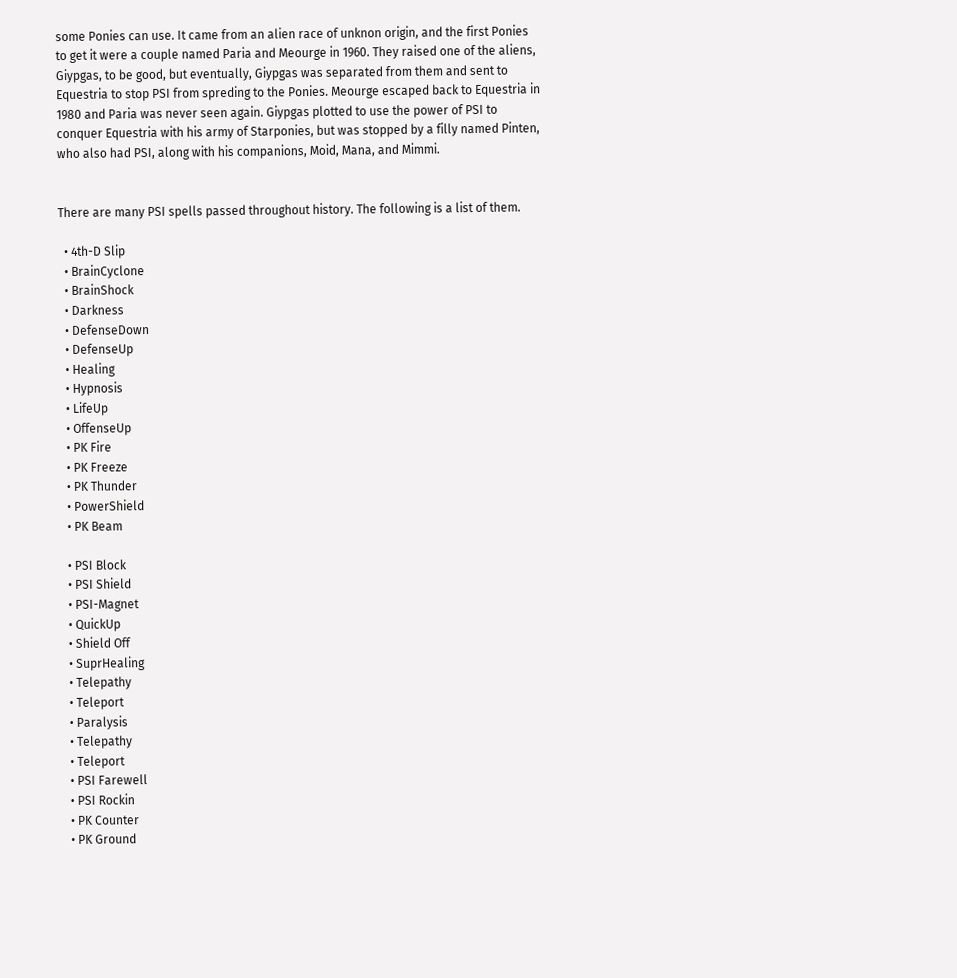some Ponies can use. It came from an alien race of unknon origin, and the first Ponies to get it were a couple named Paria and Meourge in 1960. They raised one of the aliens, Giypgas, to be good, but eventually, Giypgas was separated from them and sent to Equestria to stop PSI from spreding to the Ponies. Meourge escaped back to Equestria in 1980 and Paria was never seen again. Giypgas plotted to use the power of PSI to conquer Equestria with his army of Starponies, but was stopped by a filly named Pinten, who also had PSI, along with his companions, Moid, Mana, and Mimmi.


There are many PSI spells passed throughout history. The following is a list of them.

  • 4th-D Slip
  • BrainCyclone
  • BrainShock
  • Darkness
  • DefenseDown
  • DefenseUp
  • Healing
  • Hypnosis
  • LifeUp
  • OffenseUp
  • PK Fire
  • PK Freeze
  • PK Thunder
  • PowerShield
  • PK Beam

  • PSI Block
  • PSI Shield
  • PSI-Magnet
  • QuickUp
  • Shield Off
  • SuprHealing
  • Telepathy
  • Teleport
  • Paralysis
  • Telepathy
  • Teleport
  • PSI Farewell
  • PSI Rockin
  • PK Counter
  • PK Ground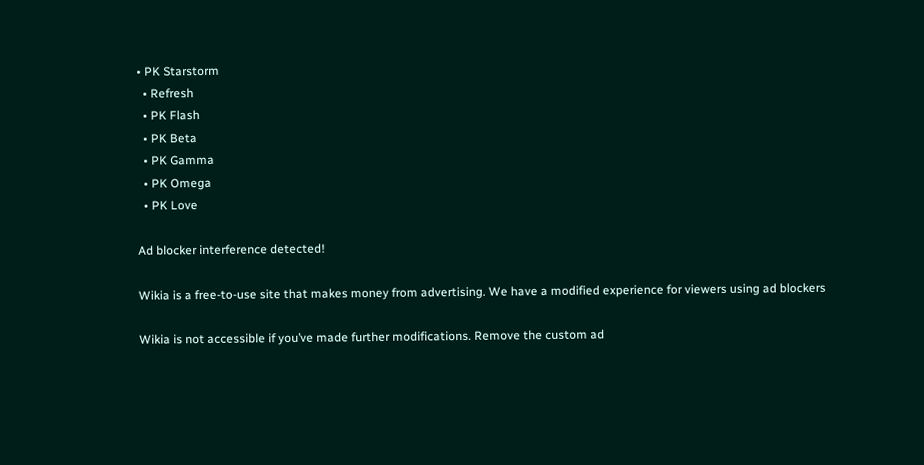• PK Starstorm
  • Refresh
  • PK Flash
  • PK Beta
  • PK Gamma
  • PK Omega
  • PK Love

Ad blocker interference detected!

Wikia is a free-to-use site that makes money from advertising. We have a modified experience for viewers using ad blockers

Wikia is not accessible if you’ve made further modifications. Remove the custom ad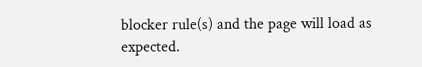blocker rule(s) and the page will load as expected.